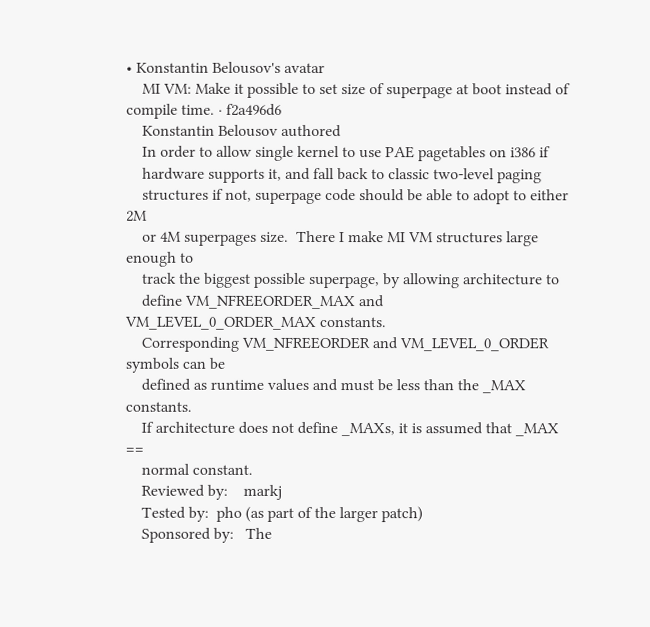• Konstantin Belousov's avatar
    MI VM: Make it possible to set size of superpage at boot instead of compile time. · f2a496d6
    Konstantin Belousov authored
    In order to allow single kernel to use PAE pagetables on i386 if
    hardware supports it, and fall back to classic two-level paging
    structures if not, superpage code should be able to adopt to either 2M
    or 4M superpages size.  There I make MI VM structures large enough to
    track the biggest possible superpage, by allowing architecture to
    define VM_NFREEORDER_MAX and VM_LEVEL_0_ORDER_MAX constants.
    Corresponding VM_NFREEORDER and VM_LEVEL_0_ORDER symbols can be
    defined as runtime values and must be less than the _MAX constants.
    If architecture does not define _MAXs, it is assumed that _MAX ==
    normal constant.
    Reviewed by:    markj
    Tested by:  pho (as part of the larger patch)
    Sponsored by:   The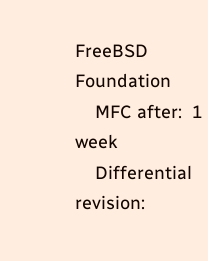FreeBSD Foundation
    MFC after:  1 week
    Differential revision: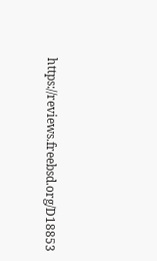https://reviews.freebsd.org/D18853